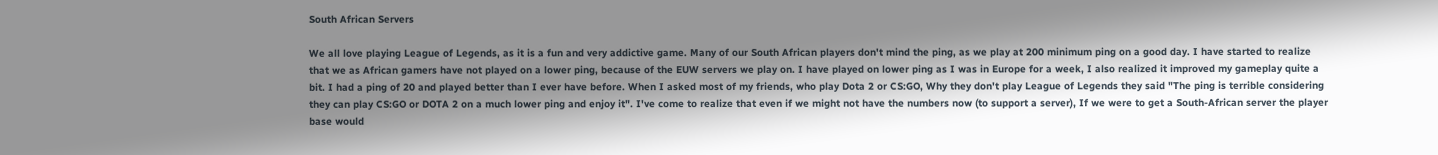South African Servers

We all love playing League of Legends, as it is a fun and very addictive game. Many of our South African players don't mind the ping, as we play at 200 minimum ping on a good day. I have started to realize that we as African gamers have not played on a lower ping, because of the EUW servers we play on. I have played on lower ping as I was in Europe for a week, I also realized it improved my gameplay quite a bit. I had a ping of 20 and played better than I ever have before. When I asked most of my friends, who play Dota 2 or CS:GO, Why they don't play League of Legends they said "The ping is terrible considering they can play CS:GO or DOTA 2 on a much lower ping and enjoy it". I've come to realize that even if we might not have the numbers now (to support a server), If we were to get a South-African server the player base would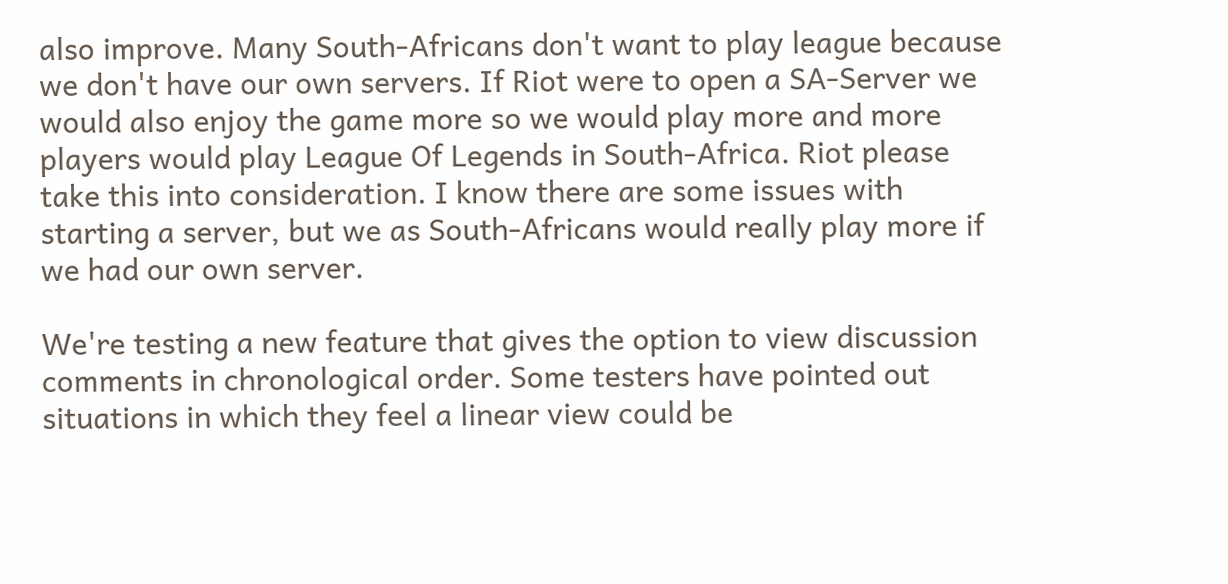also improve. Many South-Africans don't want to play league because we don't have our own servers. If Riot were to open a SA-Server we would also enjoy the game more so we would play more and more players would play League Of Legends in South-Africa. Riot please take this into consideration. I know there are some issues with starting a server, but we as South-Africans would really play more if we had our own server.

We're testing a new feature that gives the option to view discussion comments in chronological order. Some testers have pointed out situations in which they feel a linear view could be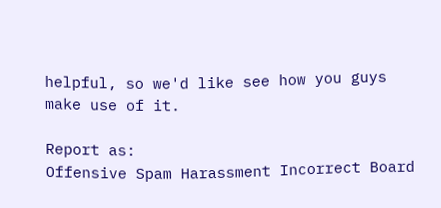helpful, so we'd like see how you guys make use of it.

Report as:
Offensive Spam Harassment Incorrect Board